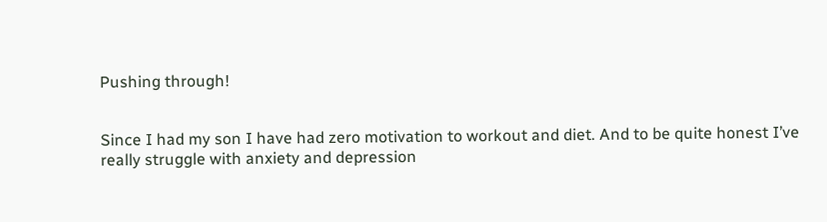Pushing through!


Since I had my son I have had zero motivation to workout and diet. And to be quite honest I’ve really struggle with anxiety and depression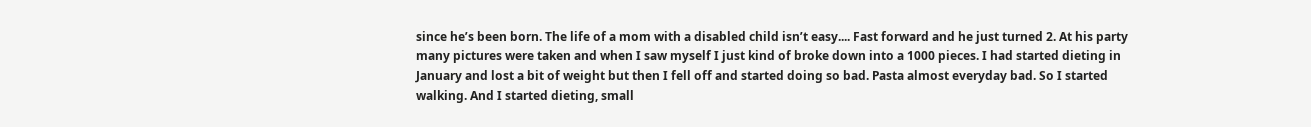since he’s been born. The life of a mom with a disabled child isn’t easy.... Fast forward and he just turned 2. At his party many pictures were taken and when I saw myself I just kind of broke down into a 1000 pieces. I had started dieting in January and lost a bit of weight but then I fell off and started doing so bad. Pasta almost everyday bad. So I started walking. And I started dieting, small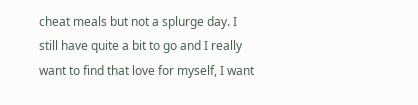cheat meals but not a splurge day. I still have quite a bit to go and I really want to find that love for myself, I want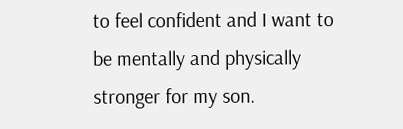to feel confident and I want to be mentally and physically stronger for my son.